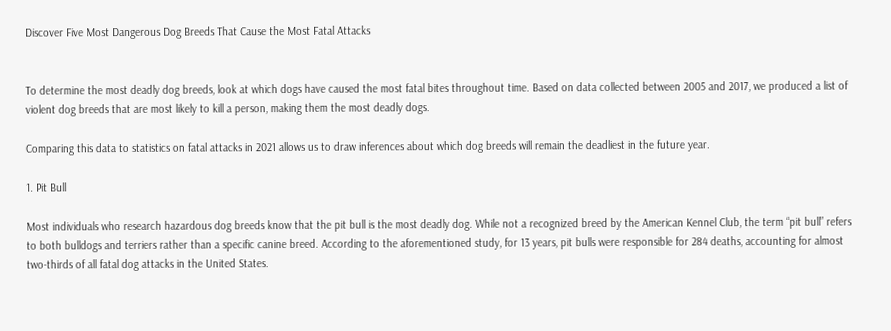Discover Five Most Dangerous Dog Breeds That Cause the Most Fatal Attacks


To determine the most deadly dog breeds, look at which dogs have caused the most fatal bites throughout time. Based on data collected between 2005 and 2017, we produced a list of violent dog breeds that are most likely to kill a person, making them the most deadly dogs.

Comparing this data to statistics on fatal attacks in 2021 allows us to draw inferences about which dog breeds will remain the deadliest in the future year.

1. Pit Bull

Most individuals who research hazardous dog breeds know that the pit bull is the most deadly dog. While not a recognized breed by the American Kennel Club, the term “pit bull” refers to both bulldogs and terriers rather than a specific canine breed. According to the aforementioned study, for 13 years, pit bulls were responsible for 284 deaths, accounting for almost two-thirds of all fatal dog attacks in the United States.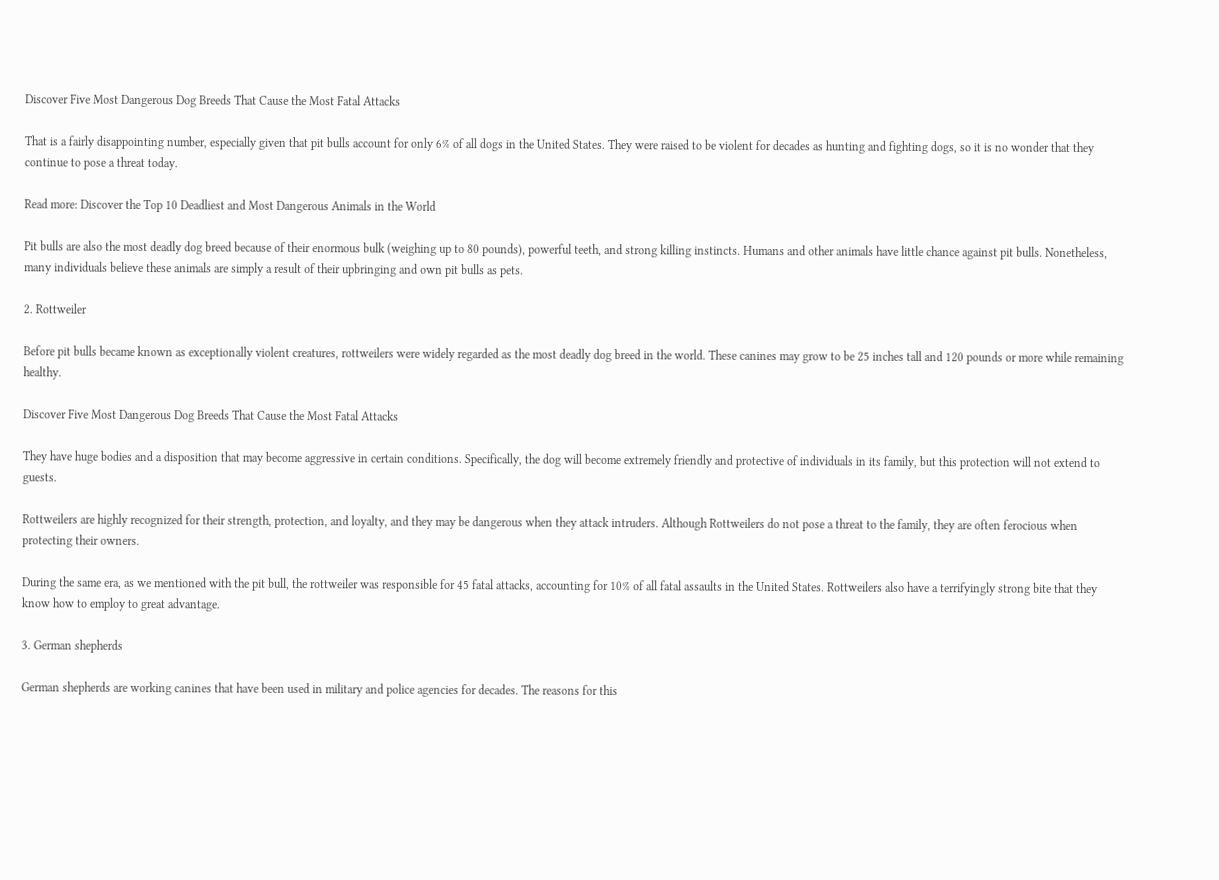Discover Five Most Dangerous Dog Breeds That Cause the Most Fatal Attacks

That is a fairly disappointing number, especially given that pit bulls account for only 6% of all dogs in the United States. They were raised to be violent for decades as hunting and fighting dogs, so it is no wonder that they continue to pose a threat today.

Read more: Discover the Top 10 Deadliest and Most Dangerous Animals in the World

Pit bulls are also the most deadly dog breed because of their enormous bulk (weighing up to 80 pounds), powerful teeth, and strong killing instincts. Humans and other animals have little chance against pit bulls. Nonetheless, many individuals believe these animals are simply a result of their upbringing and own pit bulls as pets.

2. Rottweiler

Before pit bulls became known as exceptionally violent creatures, rottweilers were widely regarded as the most deadly dog breed in the world. These canines may grow to be 25 inches tall and 120 pounds or more while remaining healthy.

Discover Five Most Dangerous Dog Breeds That Cause the Most Fatal Attacks

They have huge bodies and a disposition that may become aggressive in certain conditions. Specifically, the dog will become extremely friendly and protective of individuals in its family, but this protection will not extend to guests.

Rottweilers are highly recognized for their strength, protection, and loyalty, and they may be dangerous when they attack intruders. Although Rottweilers do not pose a threat to the family, they are often ferocious when protecting their owners.

During the same era, as we mentioned with the pit bull, the rottweiler was responsible for 45 fatal attacks, accounting for 10% of all fatal assaults in the United States. Rottweilers also have a terrifyingly strong bite that they know how to employ to great advantage.

3. German shepherds

German shepherds are working canines that have been used in military and police agencies for decades. The reasons for this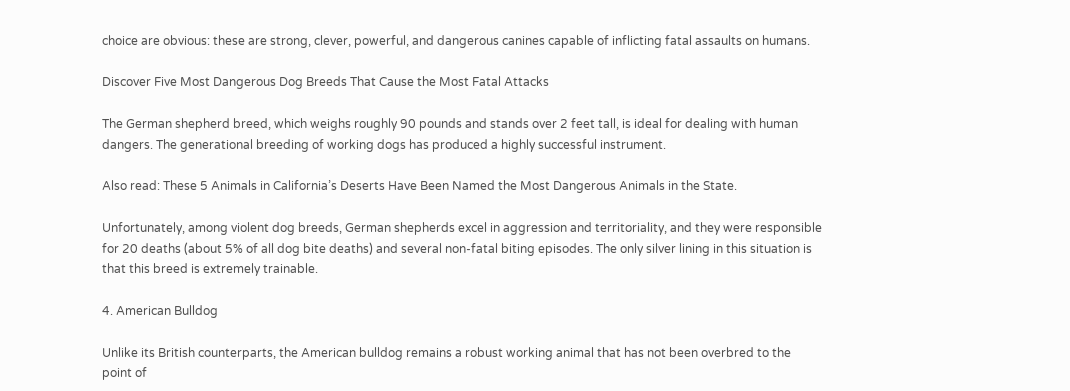choice are obvious: these are strong, clever, powerful, and dangerous canines capable of inflicting fatal assaults on humans.

Discover Five Most Dangerous Dog Breeds That Cause the Most Fatal Attacks

The German shepherd breed, which weighs roughly 90 pounds and stands over 2 feet tall, is ideal for dealing with human dangers. The generational breeding of working dogs has produced a highly successful instrument.

Also read: These 5 Animals in California’s Deserts Have Been Named the Most Dangerous Animals in the State.

Unfortunately, among violent dog breeds, German shepherds excel in aggression and territoriality, and they were responsible for 20 deaths (about 5% of all dog bite deaths) and several non-fatal biting episodes. The only silver lining in this situation is that this breed is extremely trainable.

4. American Bulldog

Unlike its British counterparts, the American bulldog remains a robust working animal that has not been overbred to the point of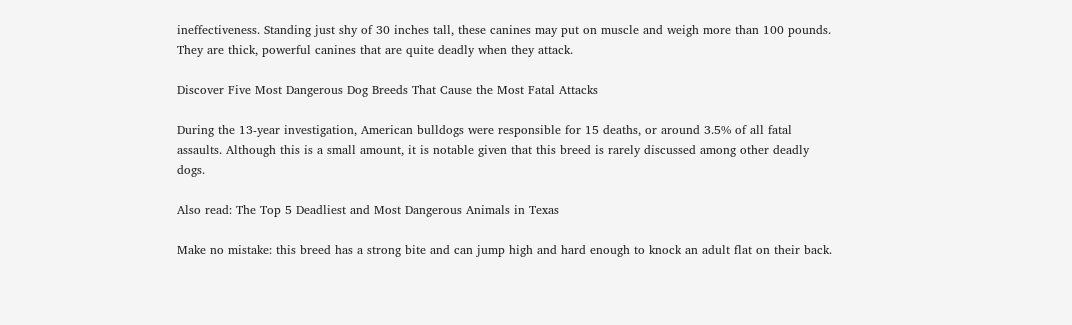ineffectiveness. Standing just shy of 30 inches tall, these canines may put on muscle and weigh more than 100 pounds. They are thick, powerful canines that are quite deadly when they attack.

Discover Five Most Dangerous Dog Breeds That Cause the Most Fatal Attacks

During the 13-year investigation, American bulldogs were responsible for 15 deaths, or around 3.5% of all fatal assaults. Although this is a small amount, it is notable given that this breed is rarely discussed among other deadly dogs.

Also read: The Top 5 Deadliest and Most Dangerous Animals in Texas

Make no mistake: this breed has a strong bite and can jump high and hard enough to knock an adult flat on their back.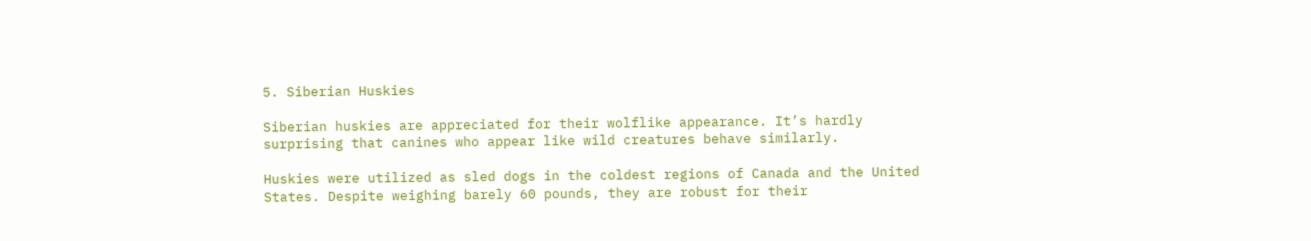5. Siberian Huskies

Siberian huskies are appreciated for their wolflike appearance. It’s hardly surprising that canines who appear like wild creatures behave similarly.

Huskies were utilized as sled dogs in the coldest regions of Canada and the United States. Despite weighing barely 60 pounds, they are robust for their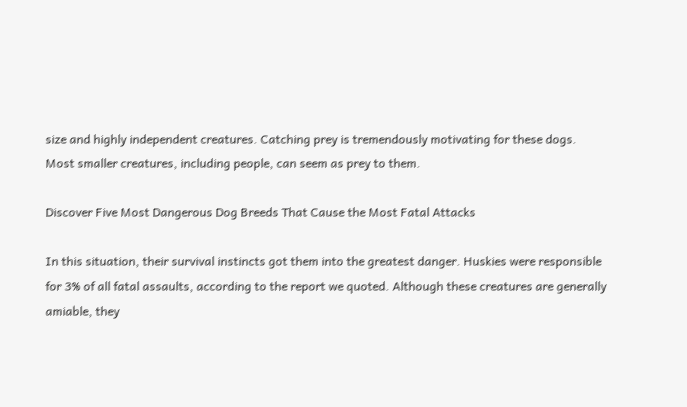size and highly independent creatures. Catching prey is tremendously motivating for these dogs. Most smaller creatures, including people, can seem as prey to them.

Discover Five Most Dangerous Dog Breeds That Cause the Most Fatal Attacks

In this situation, their survival instincts got them into the greatest danger. Huskies were responsible for 3% of all fatal assaults, according to the report we quoted. Although these creatures are generally amiable, they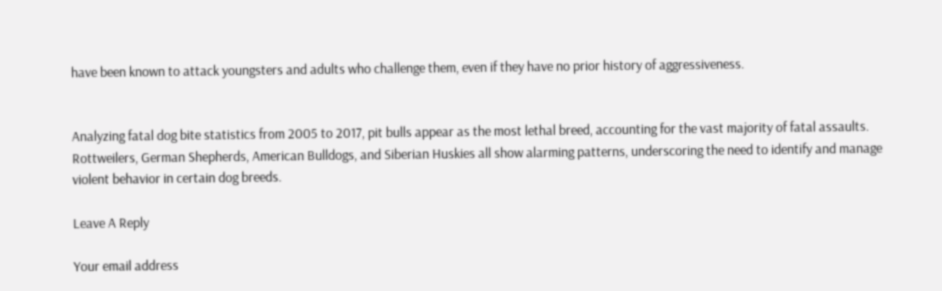have been known to attack youngsters and adults who challenge them, even if they have no prior history of aggressiveness.


Analyzing fatal dog bite statistics from 2005 to 2017, pit bulls appear as the most lethal breed, accounting for the vast majority of fatal assaults. Rottweilers, German Shepherds, American Bulldogs, and Siberian Huskies all show alarming patterns, underscoring the need to identify and manage violent behavior in certain dog breeds.

Leave A Reply

Your email address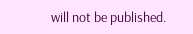will not be published.